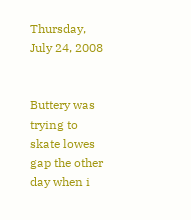Thursday, July 24, 2008


Buttery was trying to skate lowes gap the other day when i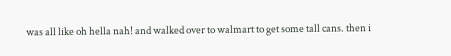was all like oh hella nah! and walked over to walmart to get some tall cans. then i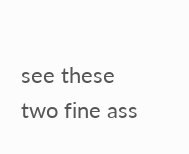see these two fine ass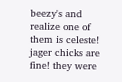beezy's and realize one of them is celeste! jager chicks are fine! they were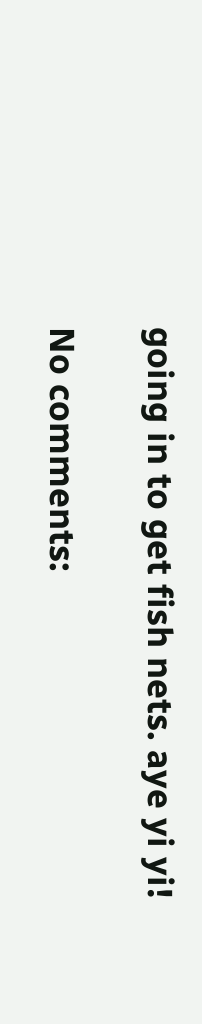going in to get fish nets. aye yi yi!

No comments: